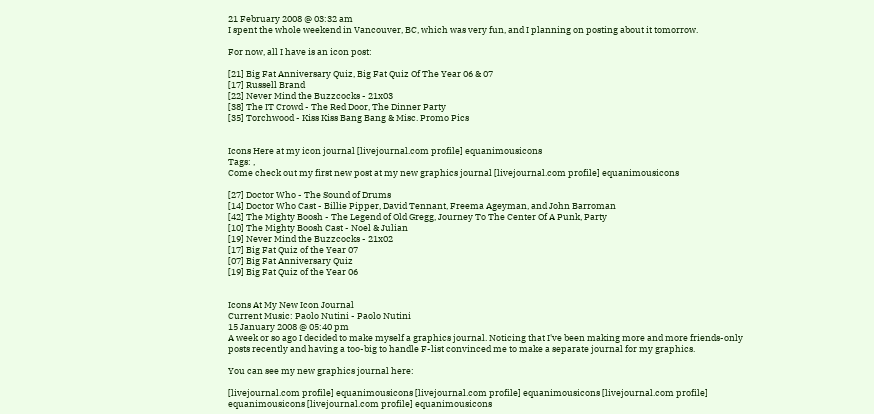21 February 2008 @ 03:32 am
I spent the whole weekend in Vancouver, BC, which was very fun, and I planning on posting about it tomorrow.

For now, all I have is an icon post:

[21] Big Fat Anniversary Quiz, Big Fat Quiz Of The Year 06 & 07
[17] Russell Brand
[22] Never Mind the Buzzcocks - 21x03
[38] The IT Crowd - The Red Door, The Dinner Party
[35] Torchwood - Kiss Kiss Bang Bang & Misc. Promo Pics


Icons Here at my icon journal [livejournal.com profile] equanimousicons
Tags: ,
Come check out my first new post at my new graphics journal [livejournal.com profile] equanimousicons

[27] Doctor Who - The Sound of Drums
[14] Doctor Who Cast - Billie Pipper, David Tennant, Freema Ageyman, and John Barroman
[42] The Mighty Boosh - The Legend of Old Gregg, Journey To The Center Of A Punk, Party
[10] The Mighty Boosh Cast - Noel & Julian
[19] Never Mind the Buzzcocks - 21x02
[17] Big Fat Quiz of the Year 07
[07] Big Fat Anniversary Quiz
[19] Big Fat Quiz of the Year 06


Icons At My New Icon Journal
Current Music: Paolo Nutini - Paolo Nutini
15 January 2008 @ 05:40 pm
A week or so ago I decided to make myself a graphics journal. Noticing that I've been making more and more friends-only posts recently and having a too-big to handle F-list convinced me to make a separate journal for my graphics.

You can see my new graphics journal here:

[livejournal.com profile] equanimousicons [livejournal.com profile] equanimousicons [livejournal.com profile] equanimousicons [livejournal.com profile] equanimousicons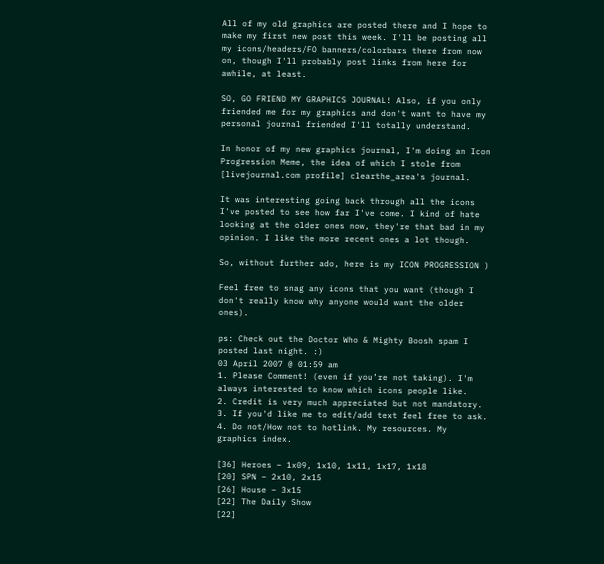All of my old graphics are posted there and I hope to make my first new post this week. I'll be posting all my icons/headers/FO banners/colorbars there from now on, though I'll probably post links from here for awhile, at least.

SO, GO FRIEND MY GRAPHICS JOURNAL! Also, if you only friended me for my graphics and don't want to have my personal journal friended I'll totally understand.

In honor of my new graphics journal, I'm doing an Icon Progression Meme, the idea of which I stole from [livejournal.com profile] clearthe_area's journal.

It was interesting going back through all the icons I've posted to see how far I've come. I kind of hate looking at the older ones now, they're that bad in my opinion. I like the more recent ones a lot though.

So, without further ado, here is my ICON PROGRESSION )

Feel free to snag any icons that you want (though I don't really know why anyone would want the older ones).

ps: Check out the Doctor Who & Mighty Boosh spam I posted last night. :)
03 April 2007 @ 01:59 am
1. Please Comment! (even if you’re not taking). I'm always interested to know which icons people like.
2. Credit is very much appreciated but not mandatory.
3. If you'd like me to edit/add text feel free to ask.
4. Do not/How not to hotlink. My resources. My graphics index.

[36] Heroes – 1x09, 1x10, 1x11, 1x17, 1x18
[20] SPN – 2x10, 2x15
[26] House – 3x15
[22] The Daily Show
[22]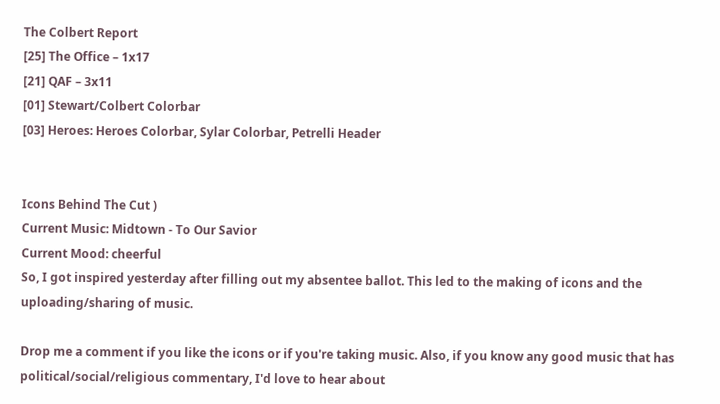The Colbert Report
[25] The Office – 1x17
[21] QAF – 3x11
[01] Stewart/Colbert Colorbar
[03] Heroes: Heroes Colorbar, Sylar Colorbar, Petrelli Header


Icons Behind The Cut )
Current Music: Midtown - To Our Savior
Current Mood: cheerful
So, I got inspired yesterday after filling out my absentee ballot. This led to the making of icons and the uploading/sharing of music.

Drop me a comment if you like the icons or if you're taking music. Also, if you know any good music that has political/social/religious commentary, I'd love to hear about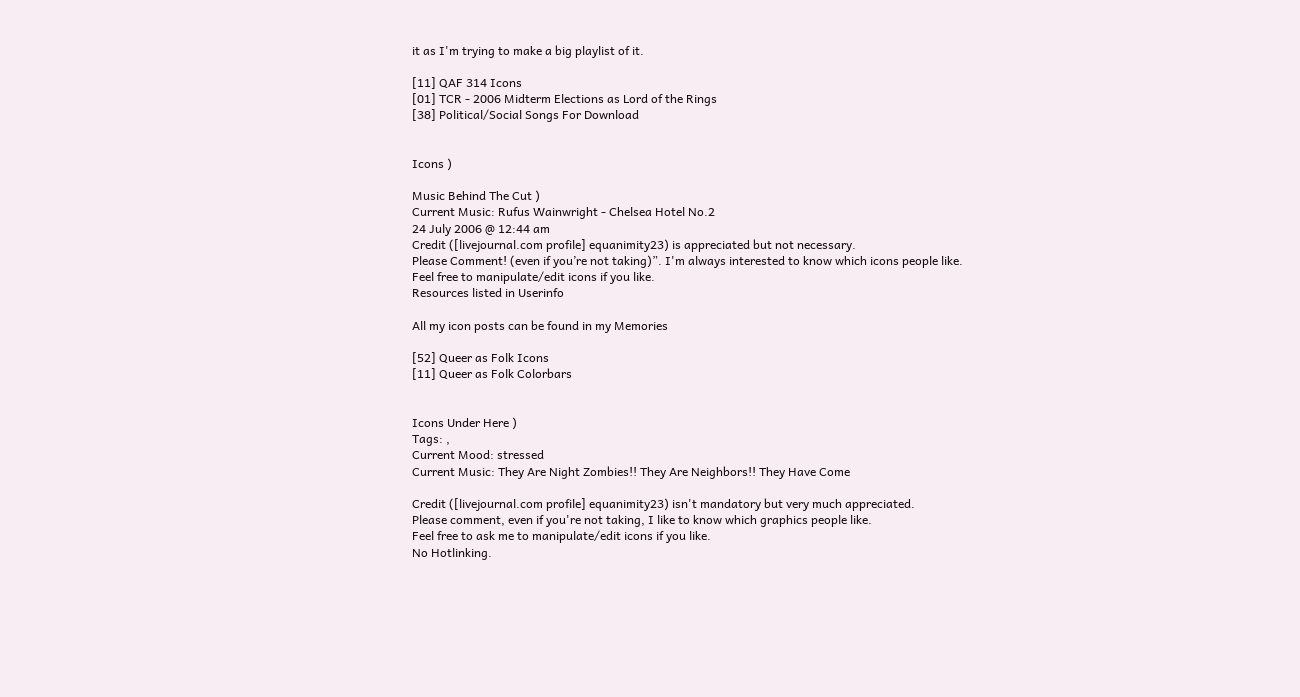it as I'm trying to make a big playlist of it.

[11] QAF 314 Icons
[01] TCR - 2006 Midterm Elections as Lord of the Rings
[38] Political/Social Songs For Download


Icons )

Music Behind The Cut )
Current Music: Rufus Wainwright - Chelsea Hotel No.2
24 July 2006 @ 12:44 am
Credit ([livejournal.com profile] equanimity23) is appreciated but not necessary.
Please Comment! (even if you’re not taking)”. I'm always interested to know which icons people like.
Feel free to manipulate/edit icons if you like.
Resources listed in Userinfo

All my icon posts can be found in my Memories

[52] Queer as Folk Icons
[11] Queer as Folk Colorbars


Icons Under Here )
Tags: ,
Current Mood: stressed
Current Music: They Are Night Zombies!! They Are Neighbors!! They Have Come

Credit ([livejournal.com profile] equanimity23) isn't mandatory but very much appreciated.
Please comment, even if you're not taking, I like to know which graphics people like.
Feel free to ask me to manipulate/edit icons if you like.
No Hotlinking.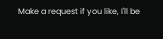Make a request if you like, I'll be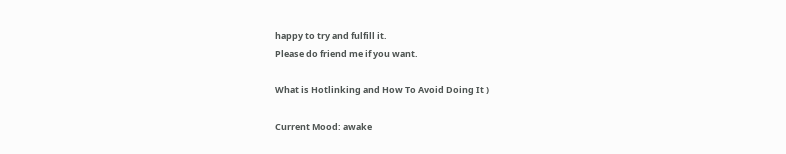happy to try and fulfill it.
Please do friend me if you want.

What is Hotlinking and How To Avoid Doing It )

Current Mood: awake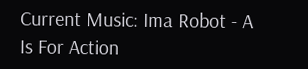Current Music: Ima Robot - A Is For Action